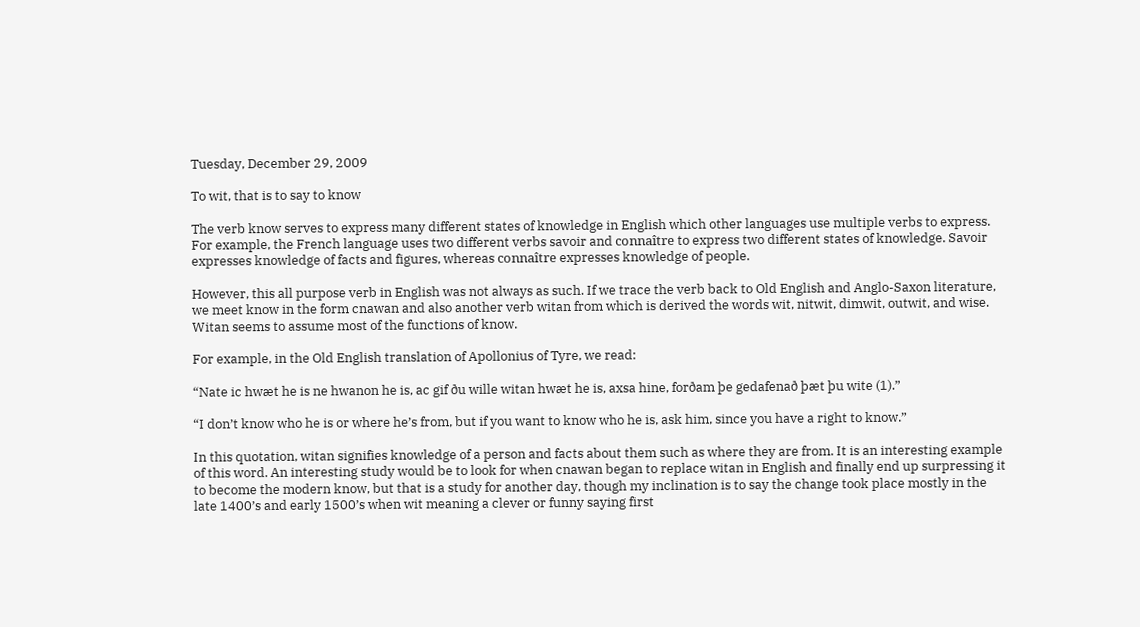Tuesday, December 29, 2009

To wit, that is to say to know

The verb know serves to express many different states of knowledge in English which other languages use multiple verbs to express. For example, the French language uses two different verbs savoir and connaître to express two different states of knowledge. Savoir expresses knowledge of facts and figures, whereas connaître expresses knowledge of people.

However, this all purpose verb in English was not always as such. If we trace the verb back to Old English and Anglo-Saxon literature, we meet know in the form cnawan and also another verb witan from which is derived the words wit, nitwit, dimwit, outwit, and wise. Witan seems to assume most of the functions of know.

For example, in the Old English translation of Apollonius of Tyre, we read:

“Nate ic hwæt he is ne hwanon he is, ac gif ðu wille witan hwæt he is, axsa hine, forðam þe gedafenað þæt þu wite (1).”

“I don’t know who he is or where he’s from, but if you want to know who he is, ask him, since you have a right to know.”

In this quotation, witan signifies knowledge of a person and facts about them such as where they are from. It is an interesting example of this word. An interesting study would be to look for when cnawan began to replace witan in English and finally end up surpressing it to become the modern know, but that is a study for another day, though my inclination is to say the change took place mostly in the late 1400’s and early 1500’s when wit meaning a clever or funny saying first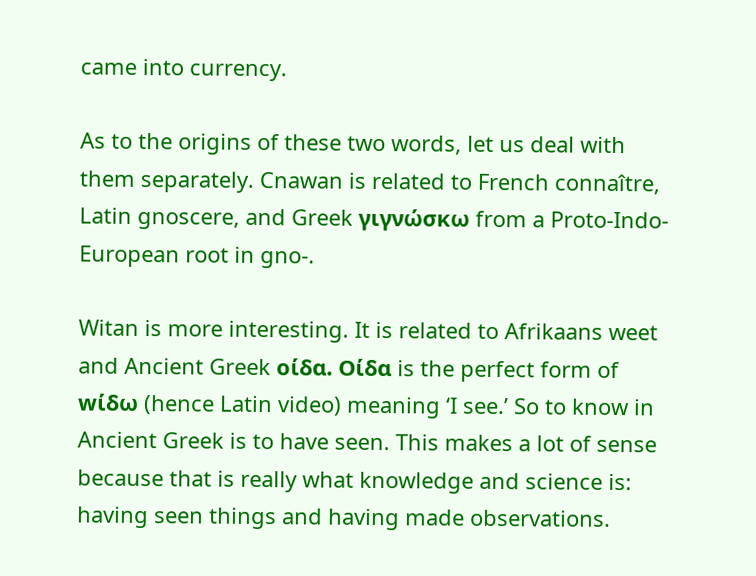came into currency.

As to the origins of these two words, let us deal with them separately. Cnawan is related to French connaître, Latin gnoscere, and Greek γιγνώσκω from a Proto-Indo-European root in gno-.

Witan is more interesting. It is related to Afrikaans weet and Ancient Greek οίδα. Οίδα is the perfect form of wίδω (hence Latin video) meaning ‘I see.’ So to know in Ancient Greek is to have seen. This makes a lot of sense because that is really what knowledge and science is: having seen things and having made observations.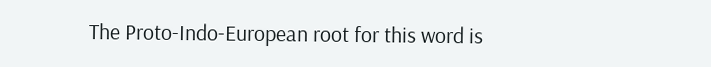The Proto-Indo-European root for this word is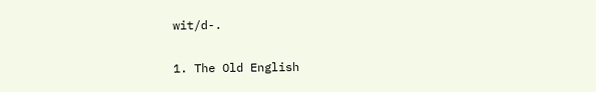wit/d-.

1. The Old English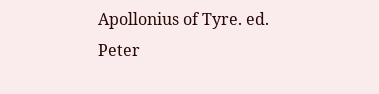Apollonius of Tyre. ed. Peter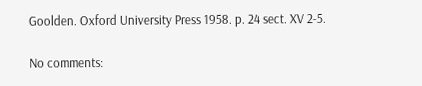Goolden. Oxford University Press 1958. p. 24 sect. XV 2-5.

No comments: